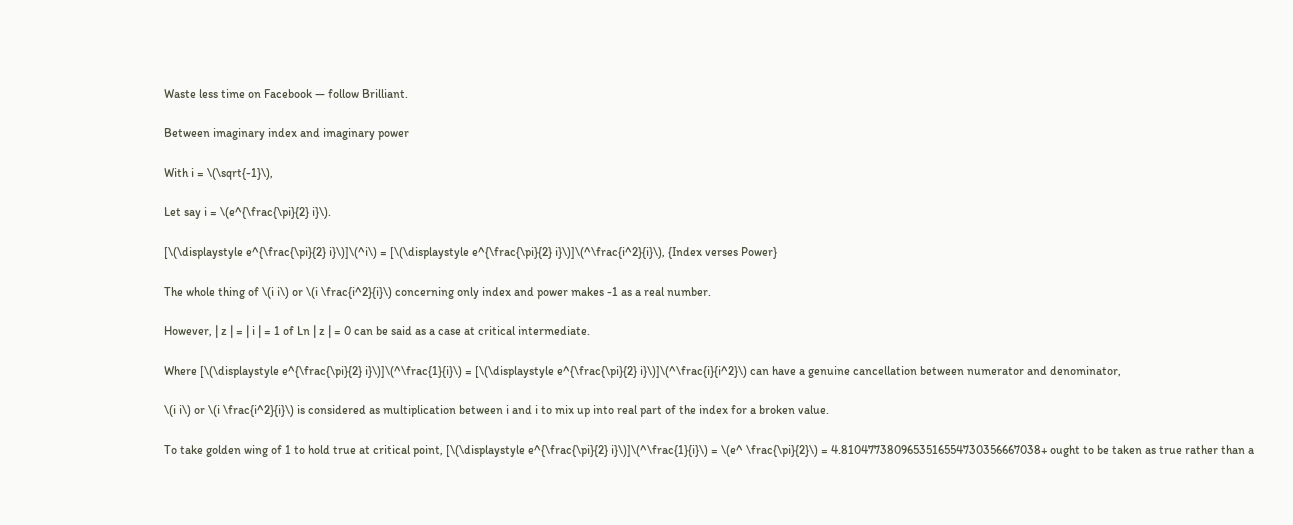Waste less time on Facebook — follow Brilliant.

Between imaginary index and imaginary power

With i = \(\sqrt{-1}\),

Let say i = \(e^{\frac{\pi}{2} i}\).

[\(\displaystyle e^{\frac{\pi}{2} i}\)]\(^i\) = [\(\displaystyle e^{\frac{\pi}{2} i}\)]\(^\frac{i^2}{i}\), {Index verses Power}

The whole thing of \(i i\) or \(i \frac{i^2}{i}\) concerning only index and power makes -1 as a real number.

However, | z | = | i | = 1 of Ln | z | = 0 can be said as a case at critical intermediate.

Where [\(\displaystyle e^{\frac{\pi}{2} i}\)]\(^\frac{1}{i}\) = [\(\displaystyle e^{\frac{\pi}{2} i}\)]\(^\frac{i}{i^2}\) can have a genuine cancellation between numerator and denominator,

\(i i\) or \(i \frac{i^2}{i}\) is considered as multiplication between i and i to mix up into real part of the index for a broken value.

To take golden wing of 1 to hold true at critical point, [\(\displaystyle e^{\frac{\pi}{2} i}\)]\(^\frac{1}{i}\) = \(e^ \frac{\pi}{2}\) = 4.8104773809653516554730356667038+ ought to be taken as true rather than a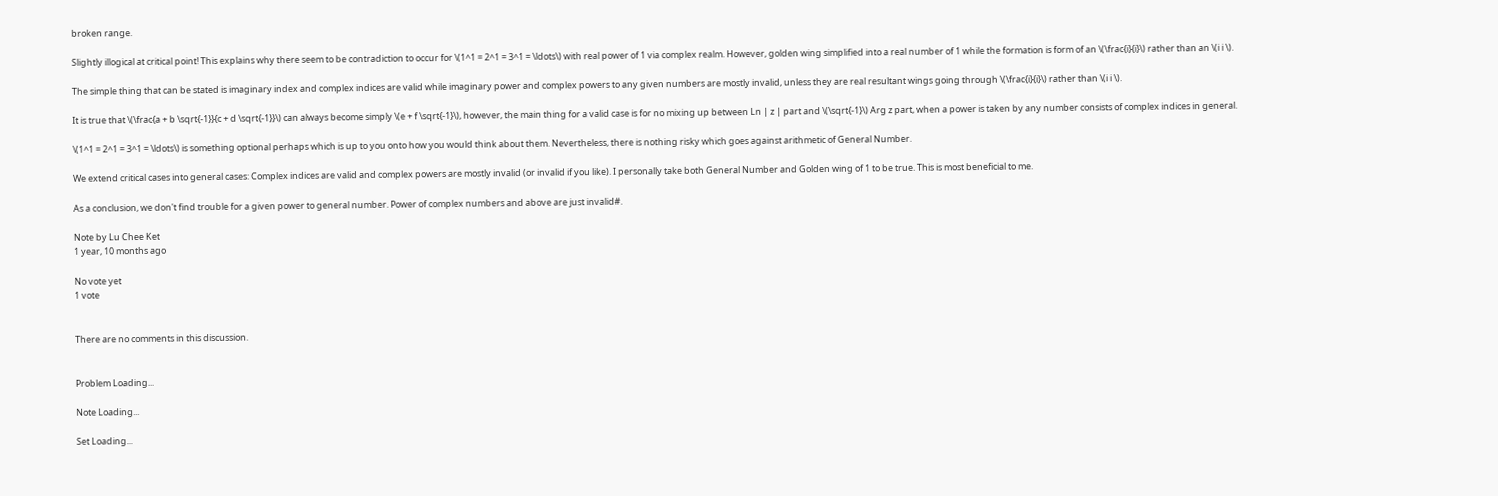broken range.

Slightly illogical at critical point! This explains why there seem to be contradiction to occur for \(1^1 = 2^1 = 3^1 = \ldots\) with real power of 1 via complex realm. However, golden wing simplified into a real number of 1 while the formation is form of an \(\frac{i}{i}\) rather than an \(i i \).

The simple thing that can be stated is imaginary index and complex indices are valid while imaginary power and complex powers to any given numbers are mostly invalid, unless they are real resultant wings going through \(\frac{i}{i}\) rather than \(i i \).

It is true that \(\frac{a + b \sqrt{-1}}{c + d \sqrt{-1}}\) can always become simply \(e + f \sqrt{-1}\), however, the main thing for a valid case is for no mixing up between Ln | z | part and \(\sqrt{-1}\) Arg z part, when a power is taken by any number consists of complex indices in general.

\(1^1 = 2^1 = 3^1 = \ldots\) is something optional perhaps which is up to you onto how you would think about them. Nevertheless, there is nothing risky which goes against arithmetic of General Number.

We extend critical cases into general cases: Complex indices are valid and complex powers are mostly invalid (or invalid if you like). I personally take both General Number and Golden wing of 1 to be true. This is most beneficial to me.

As a conclusion, we don't find trouble for a given power to general number. Power of complex numbers and above are just invalid#.

Note by Lu Chee Ket
1 year, 10 months ago

No vote yet
1 vote


There are no comments in this discussion.


Problem Loading...

Note Loading...

Set Loading...